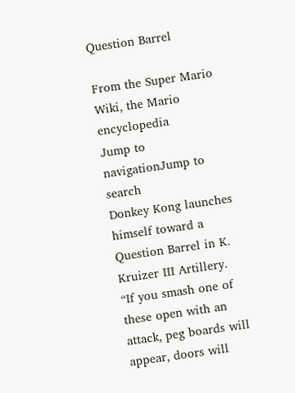Question Barrel

From the Super Mario Wiki, the Mario encyclopedia
Jump to navigationJump to search
Donkey Kong launches himself toward a Question Barrel in K. Kruizer III Artillery.
“If you smash one of these open with an attack, peg boards will appear, doors will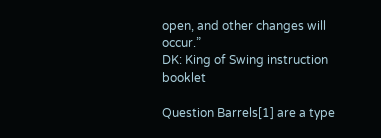open, and other changes will occur.”
DK: King of Swing instruction booklet

Question Barrels[1] are a type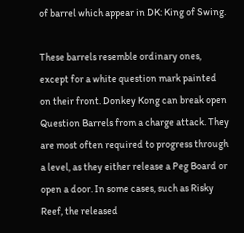of barrel which appear in DK: King of Swing.

These barrels resemble ordinary ones, except for a white question mark painted on their front. Donkey Kong can break open Question Barrels from a charge attack. They are most often required to progress through a level, as they either release a Peg Board or open a door. In some cases, such as Risky Reef, the released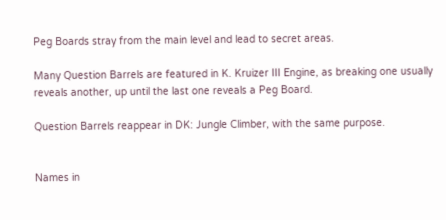Peg Boards stray from the main level and lead to secret areas.

Many Question Barrels are featured in K. Kruizer III Engine, as breaking one usually reveals another, up until the last one reveals a Peg Board.

Question Barrels reappear in DK: Jungle Climber, with the same purpose.


Names in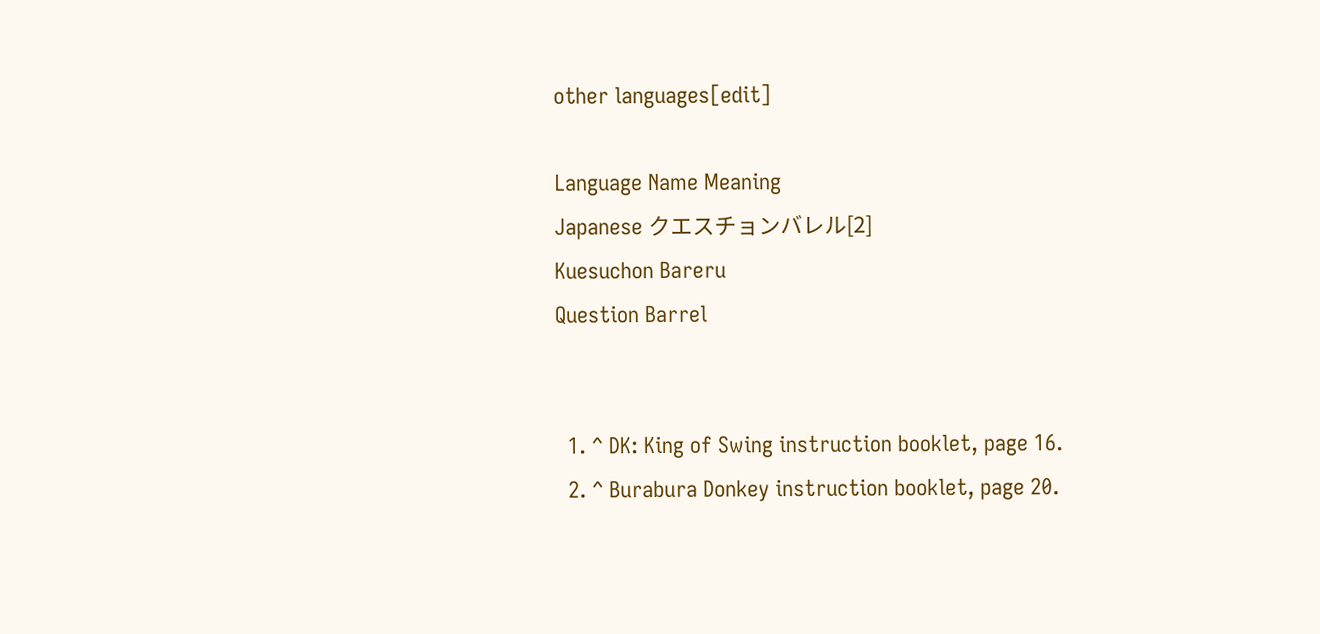other languages[edit]

Language Name Meaning
Japanese クエスチョンバレル[2]
Kuesuchon Bareru
Question Barrel


  1. ^ DK: King of Swing instruction booklet, page 16.
  2. ^ Burabura Donkey instruction booklet, page 20.